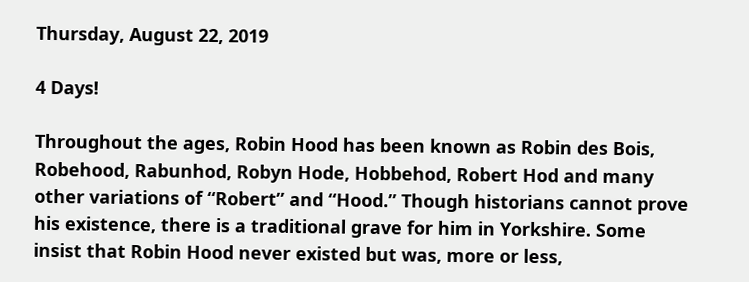Thursday, August 22, 2019

4 Days!

Throughout the ages, Robin Hood has been known as Robin des Bois, Robehood, Rabunhod, Robyn Hode, Hobbehod, Robert Hod and many other variations of “Robert” and “Hood.” Though historians cannot prove his existence, there is a traditional grave for him in Yorkshire. Some insist that Robin Hood never existed but was, more or less,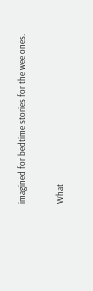imagined for bedtime stories for the wee ones.

What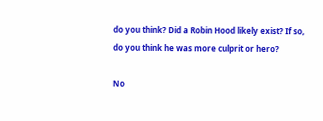do you think? Did a Robin Hood likely exist? If so, do you think he was more culprit or hero?

No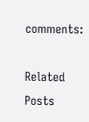comments:

Related Posts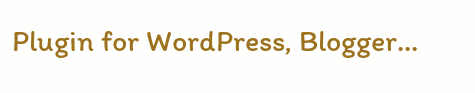Plugin for WordPress, Blogger...